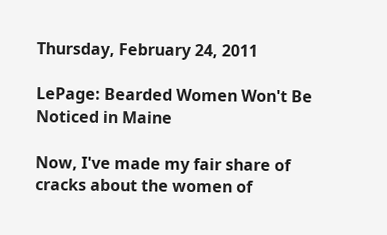Thursday, February 24, 2011

LePage: Bearded Women Won't Be Noticed in Maine

Now, I've made my fair share of cracks about the women of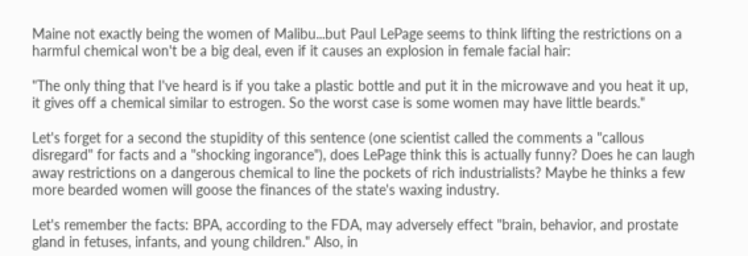Maine not exactly being the women of Malibu...but Paul LePage seems to think lifting the restrictions on a harmful chemical won't be a big deal, even if it causes an explosion in female facial hair:

"The only thing that I've heard is if you take a plastic bottle and put it in the microwave and you heat it up, it gives off a chemical similar to estrogen. So the worst case is some women may have little beards."

Let's forget for a second the stupidity of this sentence (one scientist called the comments a "callous disregard" for facts and a "shocking ingorance"), does LePage think this is actually funny? Does he can laugh away restrictions on a dangerous chemical to line the pockets of rich industrialists? Maybe he thinks a few more bearded women will goose the finances of the state's waxing industry.

Let's remember the facts: BPA, according to the FDA, may adversely effect "brain, behavior, and prostate gland in fetuses, infants, and young children." Also, in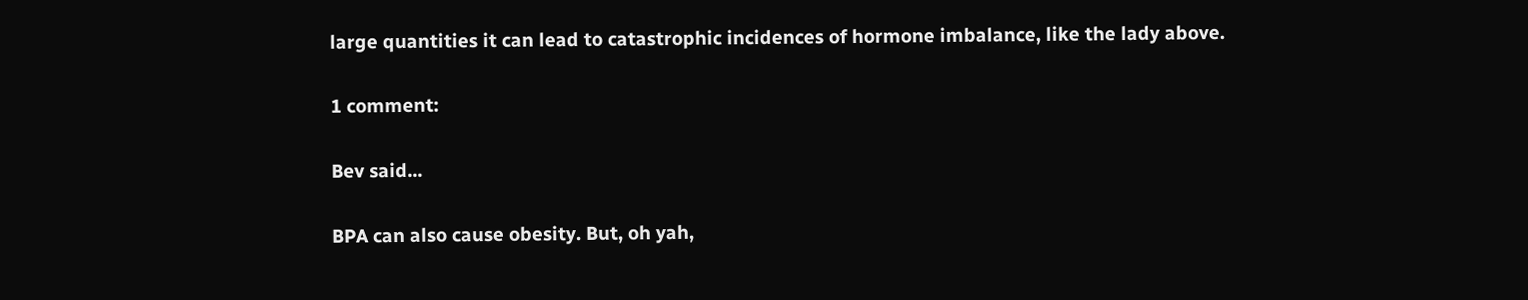large quantities it can lead to catastrophic incidences of hormone imbalance, like the lady above.

1 comment:

Bev said...

BPA can also cause obesity. But, oh yah,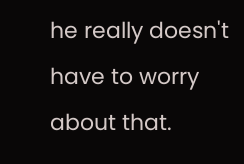he really doesn't have to worry about that.